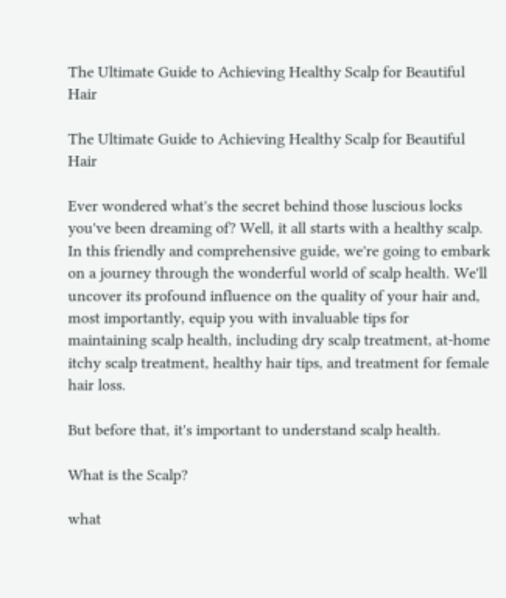The Ultimate Guide to Achieving Healthy Scalp for Beautiful Hair

The Ultimate Guide to Achieving Healthy Scalp for Beautiful Hair

Ever wondered what's the secret behind those luscious locks you've been dreaming of? Well, it all starts with a healthy scalp. In this friendly and comprehensive guide, we're going to embark on a journey through the wonderful world of scalp health. We'll uncover its profound influence on the quality of your hair and, most importantly, equip you with invaluable tips for maintaining scalp health, including dry scalp treatment, at-home itchy scalp treatment, healthy hair tips, and treatment for female hair loss.

But before that, it's important to understand scalp health.

What is the Scalp?

what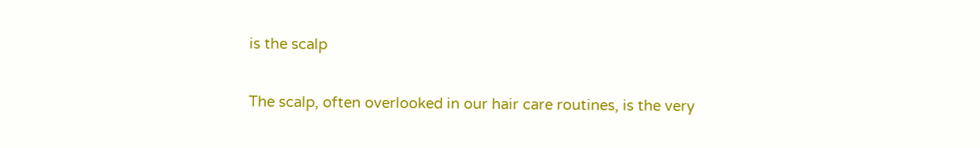is the scalp

The scalp, often overlooked in our hair care routines, is the very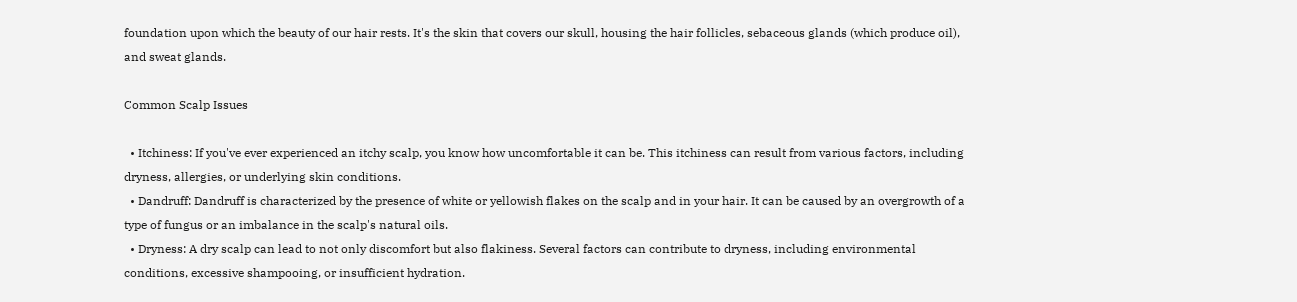foundation upon which the beauty of our hair rests. It's the skin that covers our skull, housing the hair follicles, sebaceous glands (which produce oil), and sweat glands.

Common Scalp Issues

  • Itchiness: If you've ever experienced an itchy scalp, you know how uncomfortable it can be. This itchiness can result from various factors, including dryness, allergies, or underlying skin conditions.
  • Dandruff: Dandruff is characterized by the presence of white or yellowish flakes on the scalp and in your hair. It can be caused by an overgrowth of a type of fungus or an imbalance in the scalp's natural oils.
  • Dryness: A dry scalp can lead to not only discomfort but also flakiness. Several factors can contribute to dryness, including environmental conditions, excessive shampooing, or insufficient hydration.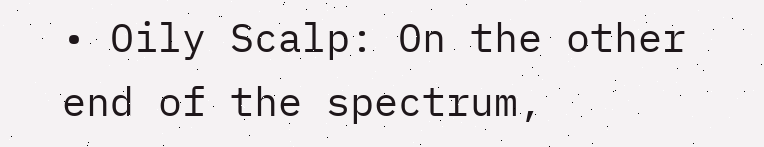• Oily Scalp: On the other end of the spectrum,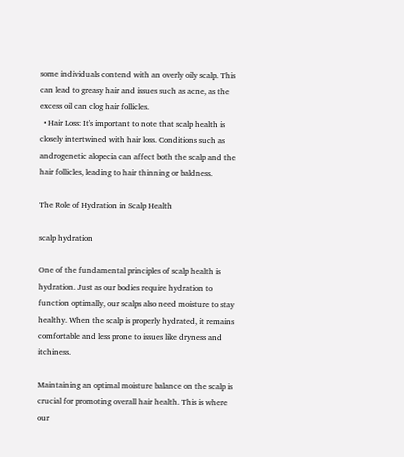some individuals contend with an overly oily scalp. This can lead to greasy hair and issues such as acne, as the excess oil can clog hair follicles.
  • Hair Loss: It's important to note that scalp health is closely intertwined with hair loss. Conditions such as androgenetic alopecia can affect both the scalp and the hair follicles, leading to hair thinning or baldness.

The Role of Hydration in Scalp Health

scalp hydration

One of the fundamental principles of scalp health is hydration. Just as our bodies require hydration to function optimally, our scalps also need moisture to stay healthy. When the scalp is properly hydrated, it remains comfortable and less prone to issues like dryness and itchiness.

Maintaining an optimal moisture balance on the scalp is crucial for promoting overall hair health. This is where our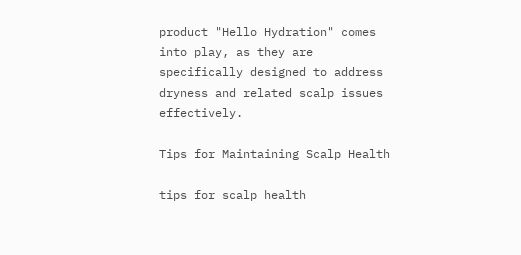product "Hello Hydration" comes into play, as they are specifically designed to address dryness and related scalp issues effectively.

Tips for Maintaining Scalp Health

tips for scalp health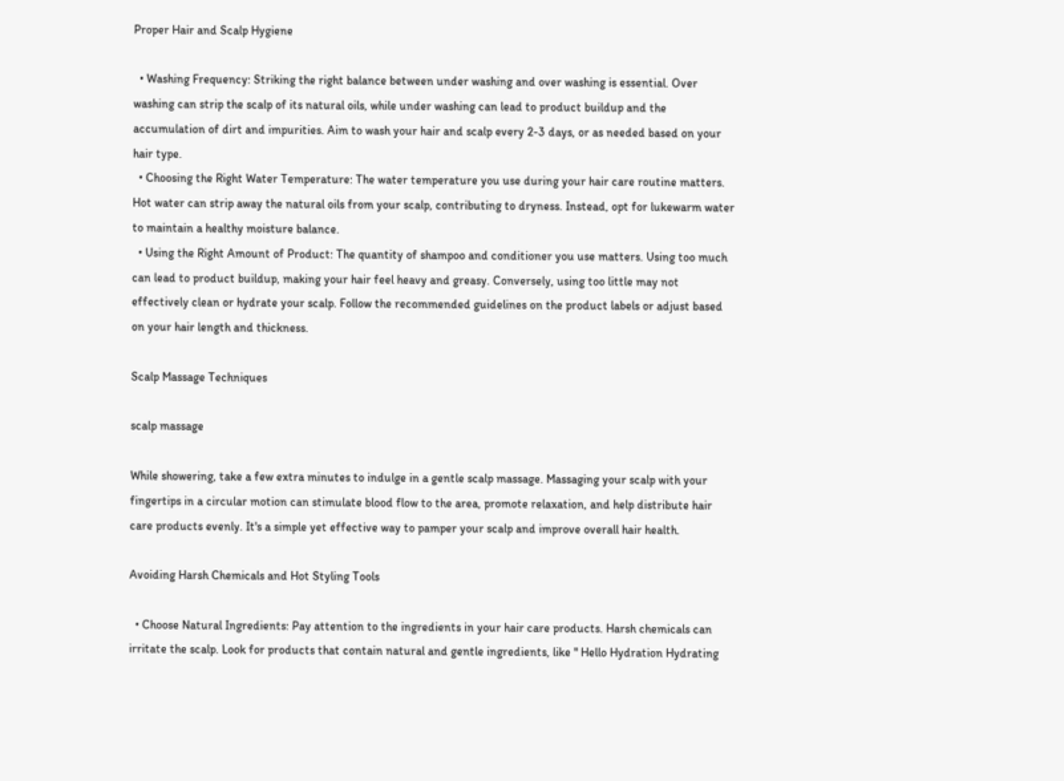Proper Hair and Scalp Hygiene

  • Washing Frequency: Striking the right balance between under washing and over washing is essential. Over washing can strip the scalp of its natural oils, while under washing can lead to product buildup and the accumulation of dirt and impurities. Aim to wash your hair and scalp every 2-3 days, or as needed based on your hair type.
  • Choosing the Right Water Temperature: The water temperature you use during your hair care routine matters. Hot water can strip away the natural oils from your scalp, contributing to dryness. Instead, opt for lukewarm water to maintain a healthy moisture balance.
  • Using the Right Amount of Product: The quantity of shampoo and conditioner you use matters. Using too much can lead to product buildup, making your hair feel heavy and greasy. Conversely, using too little may not effectively clean or hydrate your scalp. Follow the recommended guidelines on the product labels or adjust based on your hair length and thickness.

Scalp Massage Techniques

scalp massage

While showering, take a few extra minutes to indulge in a gentle scalp massage. Massaging your scalp with your fingertips in a circular motion can stimulate blood flow to the area, promote relaxation, and help distribute hair care products evenly. It's a simple yet effective way to pamper your scalp and improve overall hair health.

Avoiding Harsh Chemicals and Hot Styling Tools

  • Choose Natural Ingredients: Pay attention to the ingredients in your hair care products. Harsh chemicals can irritate the scalp. Look for products that contain natural and gentle ingredients, like " Hello Hydration Hydrating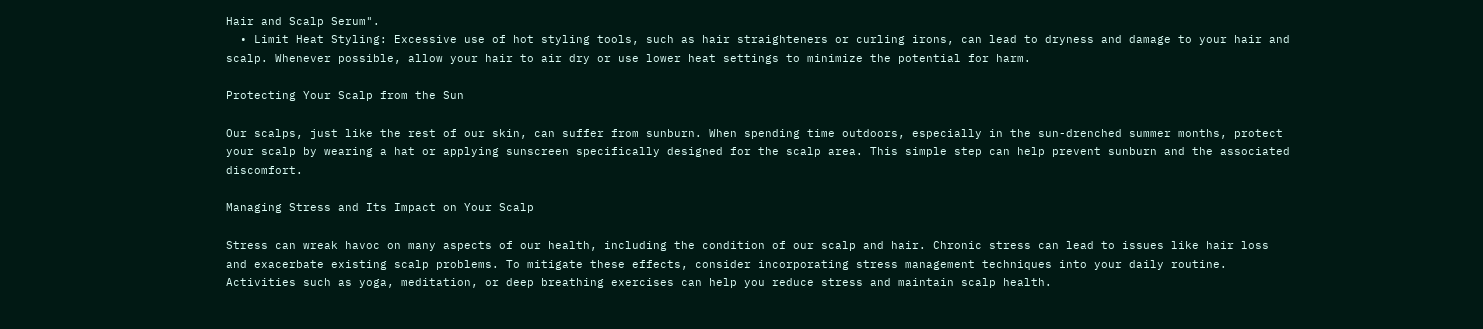Hair and Scalp Serum".
  • Limit Heat Styling: Excessive use of hot styling tools, such as hair straighteners or curling irons, can lead to dryness and damage to your hair and scalp. Whenever possible, allow your hair to air dry or use lower heat settings to minimize the potential for harm.

Protecting Your Scalp from the Sun

Our scalps, just like the rest of our skin, can suffer from sunburn. When spending time outdoors, especially in the sun-drenched summer months, protect your scalp by wearing a hat or applying sunscreen specifically designed for the scalp area. This simple step can help prevent sunburn and the associated discomfort.

Managing Stress and Its Impact on Your Scalp

Stress can wreak havoc on many aspects of our health, including the condition of our scalp and hair. Chronic stress can lead to issues like hair loss and exacerbate existing scalp problems. To mitigate these effects, consider incorporating stress management techniques into your daily routine. Activities such as yoga, meditation, or deep breathing exercises can help you reduce stress and maintain scalp health.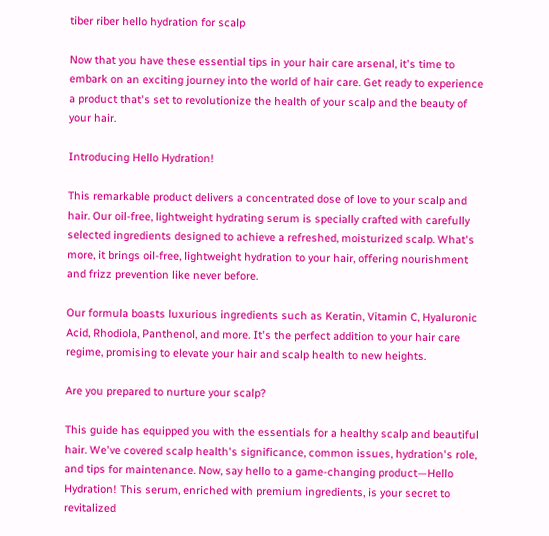tiber riber hello hydration for scalp

Now that you have these essential tips in your hair care arsenal, it's time to embark on an exciting journey into the world of hair care. Get ready to experience a product that's set to revolutionize the health of your scalp and the beauty of your hair.

Introducing Hello Hydration!

This remarkable product delivers a concentrated dose of love to your scalp and hair. Our oil-free, lightweight hydrating serum is specially crafted with carefully selected ingredients designed to achieve a refreshed, moisturized scalp. What's more, it brings oil-free, lightweight hydration to your hair, offering nourishment and frizz prevention like never before.

Our formula boasts luxurious ingredients such as Keratin, Vitamin C, Hyaluronic Acid, Rhodiola, Panthenol, and more. It's the perfect addition to your hair care regime, promising to elevate your hair and scalp health to new heights.

Are you prepared to nurture your scalp?

This guide has equipped you with the essentials for a healthy scalp and beautiful hair. We've covered scalp health's significance, common issues, hydration's role, and tips for maintenance. Now, say hello to a game-changing product—Hello Hydration! This serum, enriched with premium ingredients, is your secret to revitalized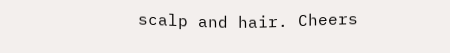scalp and hair. Cheers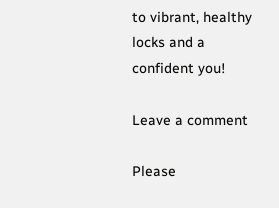to vibrant, healthy locks and a confident you!

Leave a comment

Please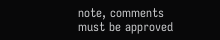note, comments must be approved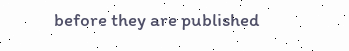before they are published